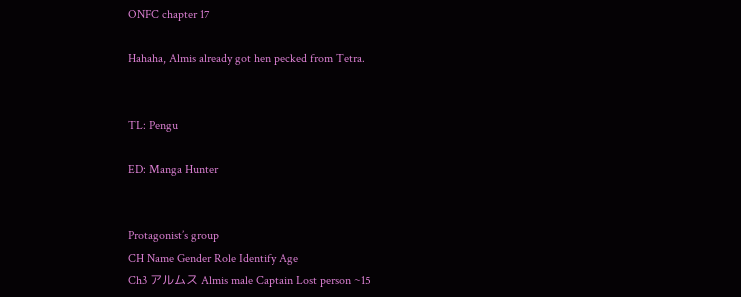ONFC chapter 17

Hahaha, Almis already got hen pecked from Tetra.


TL: Pengu

ED: Manga Hunter


Protagonist’s group
CH Name Gender Role Identify Age
Ch3 アルムス Almis male Captain Lost person ~15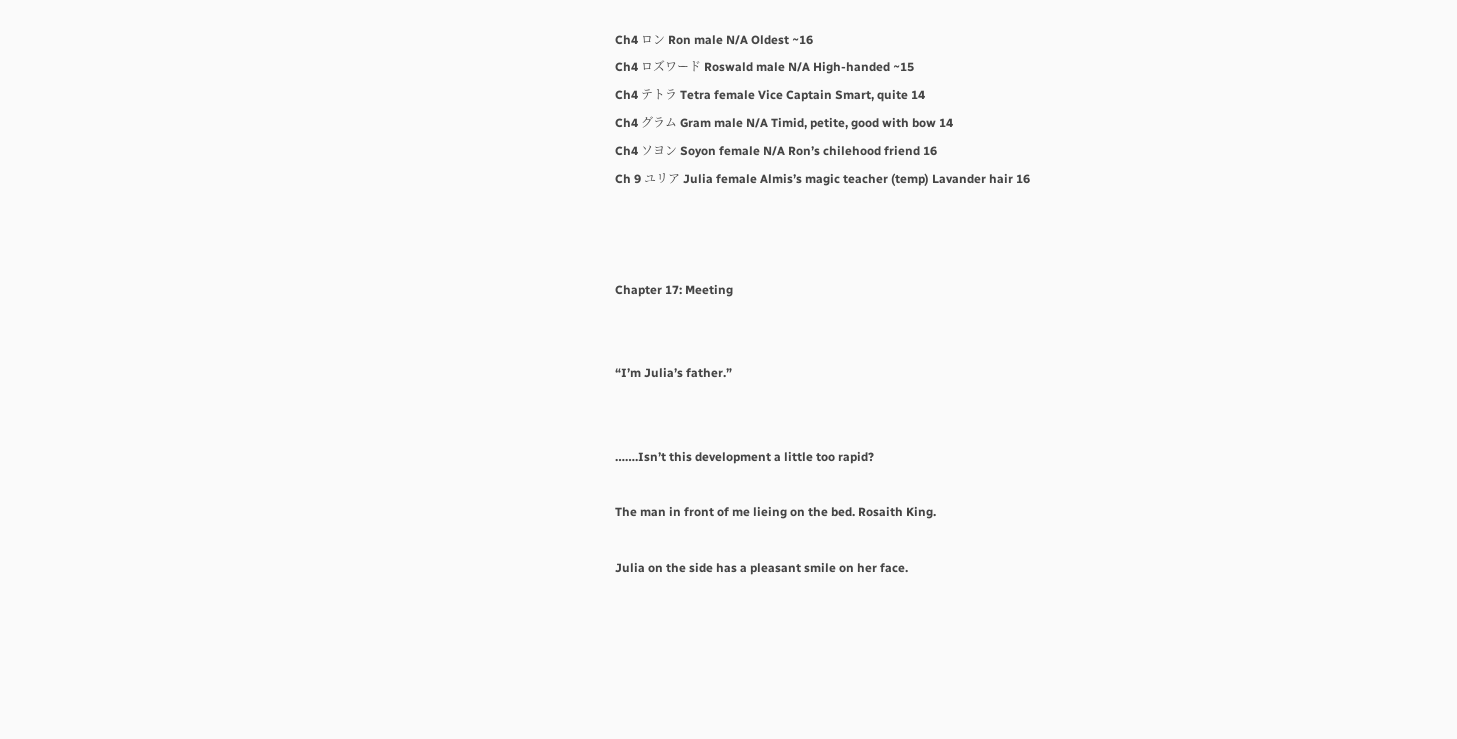Ch4 ロン Ron male N/A Oldest ~16
Ch4 ロズワード Roswald male N/A High-handed ~15
Ch4 テトラ Tetra female Vice Captain Smart, quite 14
Ch4 グラム Gram male N/A Timid, petite, good with bow 14
Ch4 ソヨン Soyon female N/A Ron’s chilehood friend 16
Ch 9 ユリア Julia female Almis’s magic teacher (temp) Lavander hair 16



Chapter 17: Meeting


“I’m Julia’s father.”


…….Isn’t this development a little too rapid?

The man in front of me lieing on the bed. Rosaith King.

Julia on the side has a pleasant smile on her face.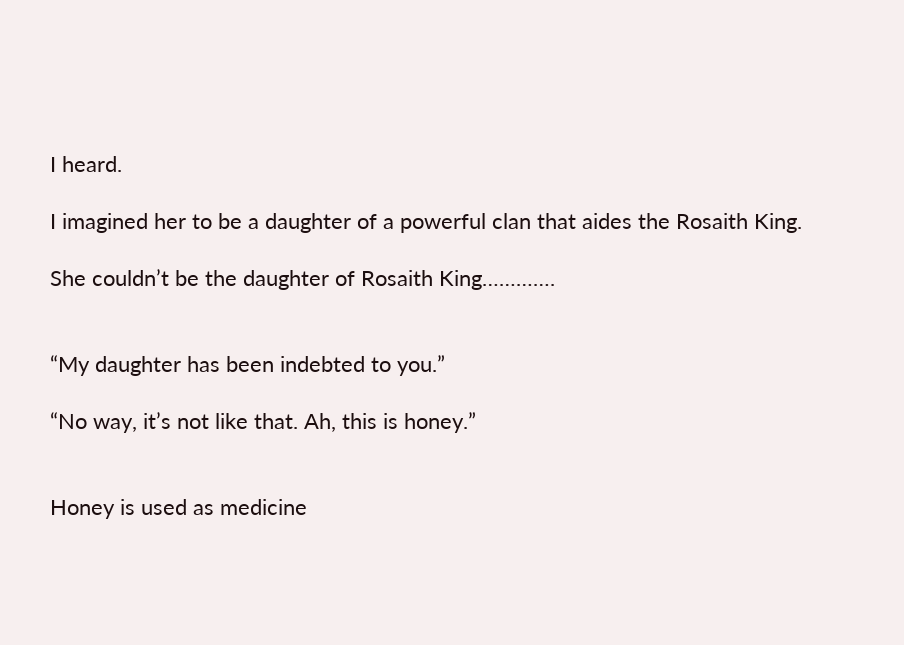I heard.

I imagined her to be a daughter of a powerful clan that aides the Rosaith King.

She couldn’t be the daughter of Rosaith King………….


“My daughter has been indebted to you.”

“No way, it’s not like that. Ah, this is honey.”


Honey is used as medicine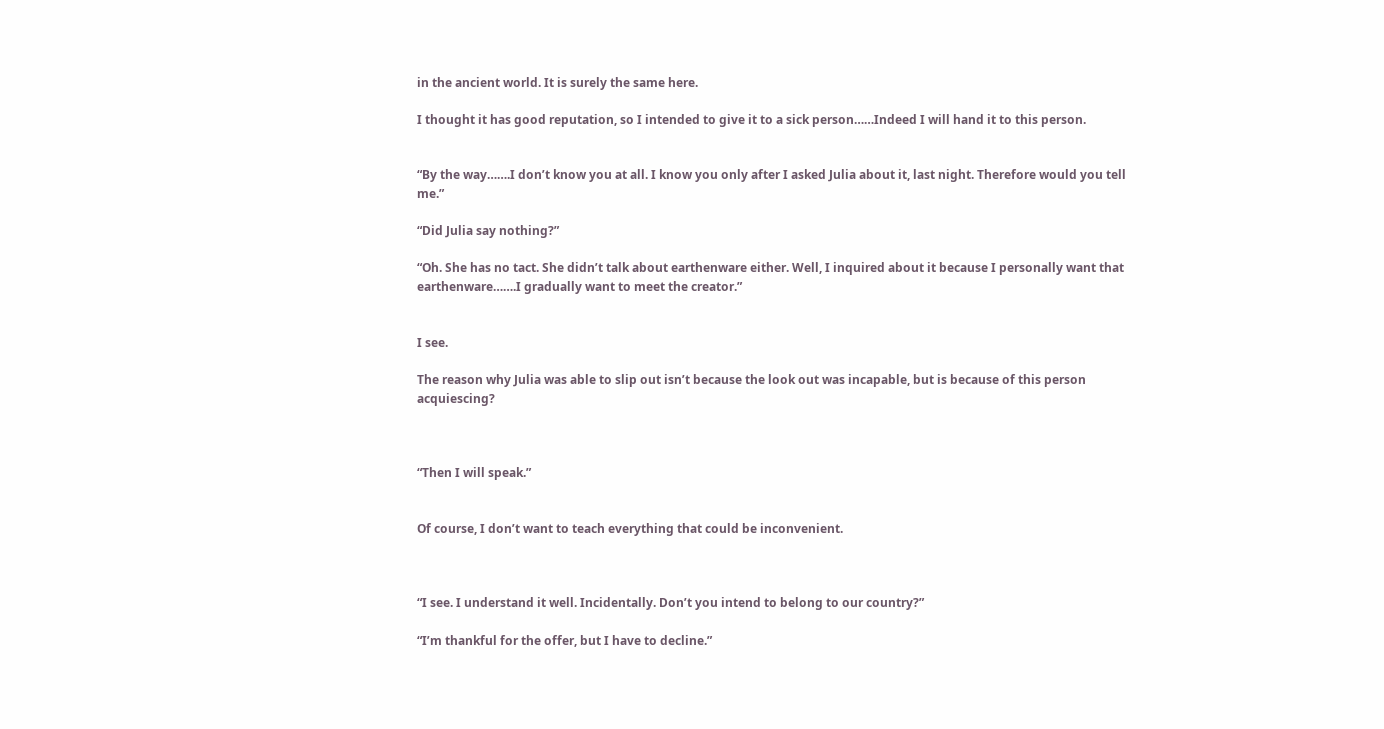in the ancient world. It is surely the same here.

I thought it has good reputation, so I intended to give it to a sick person……Indeed I will hand it to this person.


“By the way…….I don’t know you at all. I know you only after I asked Julia about it, last night. Therefore would you tell me.”

“Did Julia say nothing?”

“Oh. She has no tact. She didn’t talk about earthenware either. Well, I inquired about it because I personally want that earthenware…….I gradually want to meet the creator.”


I see.

The reason why Julia was able to slip out isn’t because the look out was incapable, but is because of this person acquiescing?



“Then I will speak.”


Of course, I don’t want to teach everything that could be inconvenient.



“I see. I understand it well. Incidentally. Don’t you intend to belong to our country?”

“I’m thankful for the offer, but I have to decline.”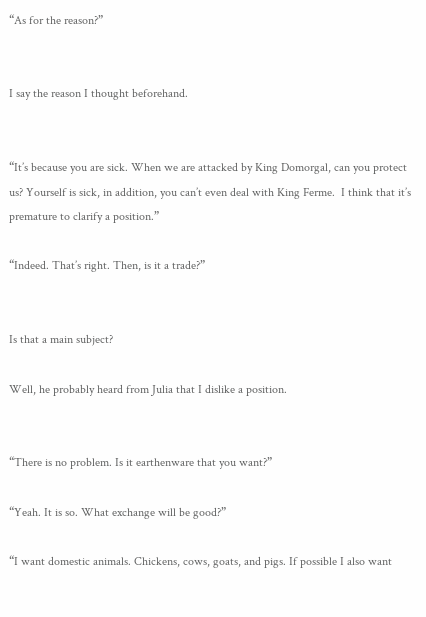“As for the reason?”


I say the reason I thought beforehand.


“It’s because you are sick. When we are attacked by King Domorgal, can you protect us? Yourself is sick, in addition, you can’t even deal with King Ferme.  I think that it’s premature to clarify a position.”

“Indeed. That’s right. Then, is it a trade?”


Is that a main subject?

Well, he probably heard from Julia that I dislike a position.


“There is no problem. Is it earthenware that you want?”

“Yeah. It is so. What exchange will be good?”

“I want domestic animals. Chickens, cows, goats, and pigs. If possible I also want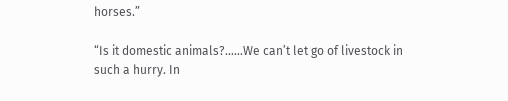horses.”

“Is it domestic animals?……We can’t let go of livestock in such a hurry. In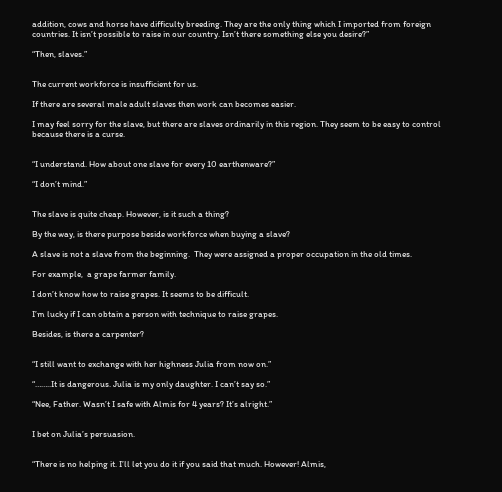addition, cows and horse have difficulty breeding. They are the only thing which I imported from foreign countries. It isn’t possible to raise in our country. Isn’t there something else you desire?”

“Then, slaves.”


The current workforce is insufficient for us.

If there are several male adult slaves then work can becomes easier.

I may feel sorry for the slave, but there are slaves ordinarily in this region. They seem to be easy to control because there is a curse.


“I understand. How about one slave for every 10 earthenware?”

“I don’t mind.”


The slave is quite cheap. However, is it such a thing?

By the way, is there purpose beside workforce when buying a slave?

A slave is not a slave from the beginning.  They were assigned a proper occupation in the old times.

For example,  a grape farmer family.

I don’t know how to raise grapes. It seems to be difficult.

I’m lucky if I can obtain a person with technique to raise grapes.

Besides, is there a carpenter?


“I still want to exchange with her highness Julia from now on.”

“……..It is dangerous. Julia is my only daughter. I can’t say so.”

“Nee, Father. Wasn’t I safe with Almis for 4 years? It’s alright.”


I bet on Julia’s persuasion.


“There is no helping it. I’ll let you do it if you said that much. However! Almis,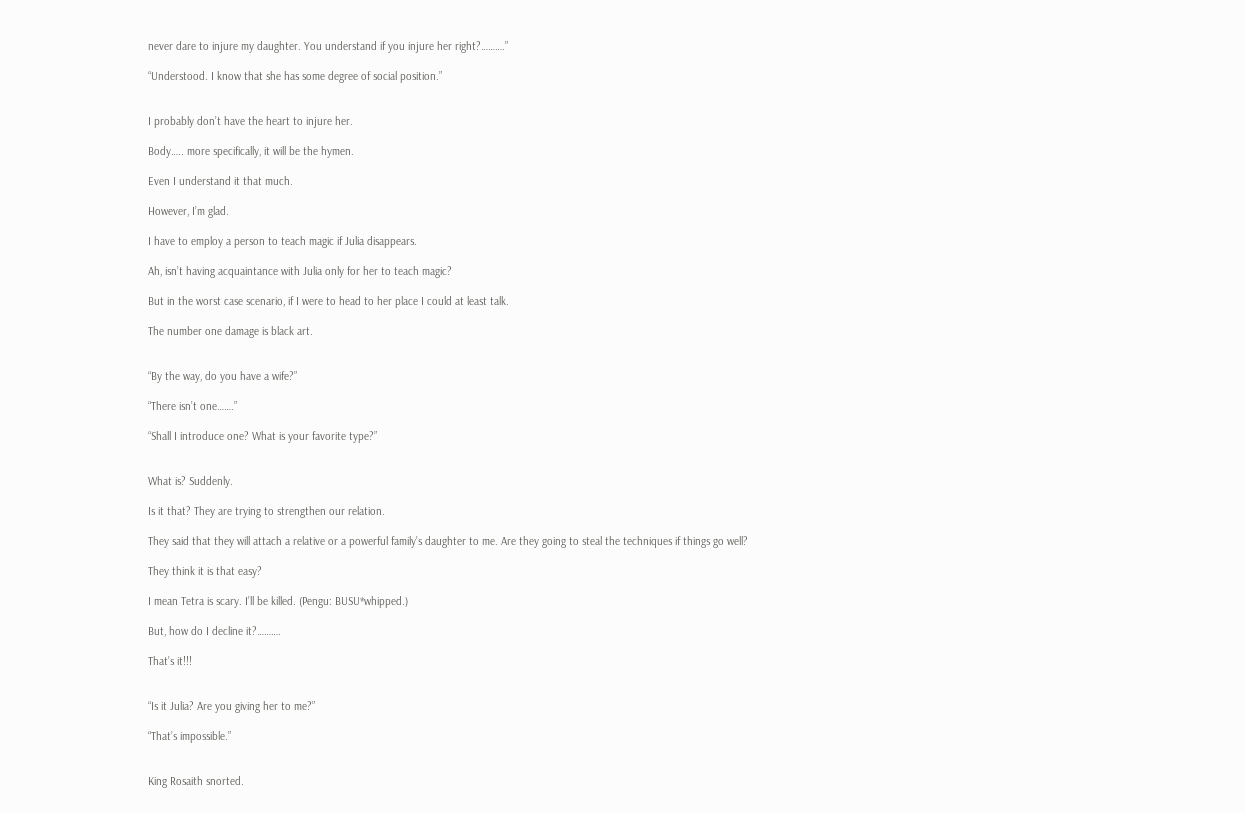never dare to injure my daughter. You understand if you injure her right?……….”

“Understood. I know that she has some degree of social position.”


I probably don’t have the heart to injure her.

Body….. more specifically, it will be the hymen.

Even I understand it that much.

However, I’m glad.

I have to employ a person to teach magic if Julia disappears.

Ah, isn’t having acquaintance with Julia only for her to teach magic?

But in the worst case scenario, if I were to head to her place I could at least talk.

The number one damage is black art.


“By the way, do you have a wife?”

“There isn’t one…….”

“Shall I introduce one? What is your favorite type?”


What is? Suddenly.

Is it that? They are trying to strengthen our relation.

They said that they will attach a relative or a powerful family’s daughter to me. Are they going to steal the techniques if things go well?

They think it is that easy?

I mean Tetra is scary. I’ll be killed. (Pengu: BUSU*whipped.)

But, how do I decline it?……….

That’s it!!!


“Is it Julia? Are you giving her to me?”

“That’s impossible.”


King Rosaith snorted.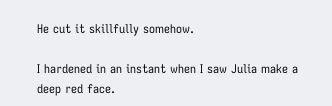He cut it skillfully somehow.

I hardened in an instant when I saw Julia make a deep red face.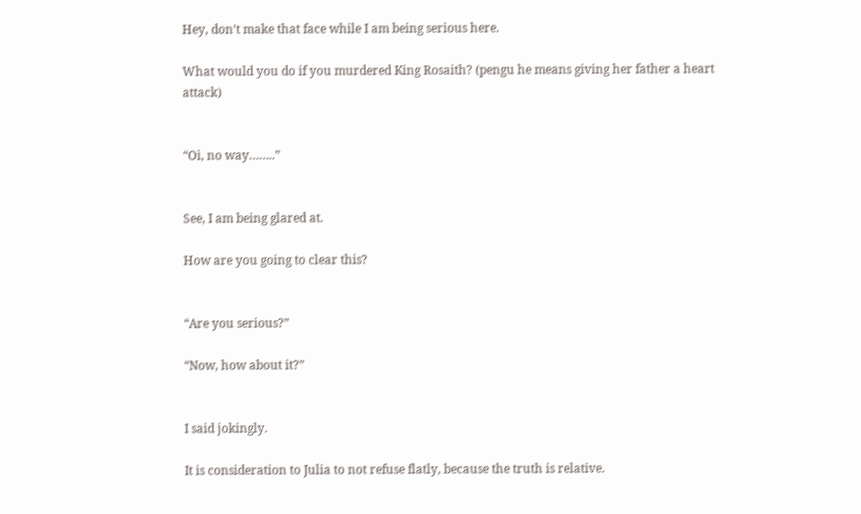Hey, don’t make that face while I am being serious here.

What would you do if you murdered King Rosaith? (pengu he means giving her father a heart attack)


“Oi, no way……..”


See, I am being glared at.

How are you going to clear this?


“Are you serious?”

“Now, how about it?”


I said jokingly.

It is consideration to Julia to not refuse flatly, because the truth is relative.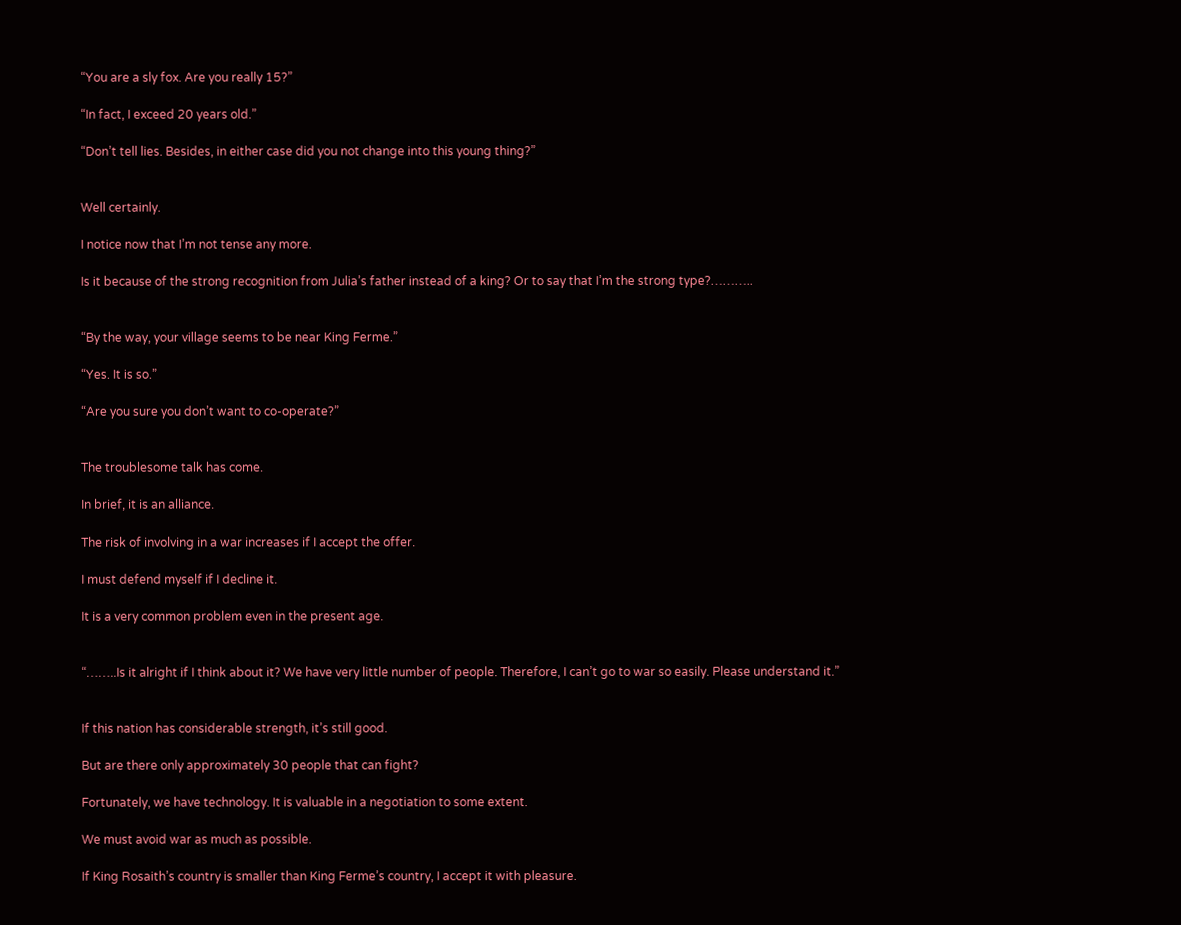“You are a sly fox. Are you really 15?”

“In fact, I exceed 20 years old.”

“Don’t tell lies. Besides, in either case did you not change into this young thing?”


Well certainly.

I notice now that I’m not tense any more.

Is it because of the strong recognition from Julia’s father instead of a king? Or to say that I’m the strong type?………..


“By the way, your village seems to be near King Ferme.”

“Yes. It is so.”

“Are you sure you don’t want to co-operate?”


The troublesome talk has come.

In brief, it is an alliance.

The risk of involving in a war increases if I accept the offer.

I must defend myself if I decline it.

It is a very common problem even in the present age.


“……..Is it alright if I think about it? We have very little number of people. Therefore, I can’t go to war so easily. Please understand it.”


If this nation has considerable strength, it’s still good.

But are there only approximately 30 people that can fight?

Fortunately, we have technology. It is valuable in a negotiation to some extent.

We must avoid war as much as possible.

If King Rosaith’s country is smaller than King Ferme’s country, I accept it with pleasure.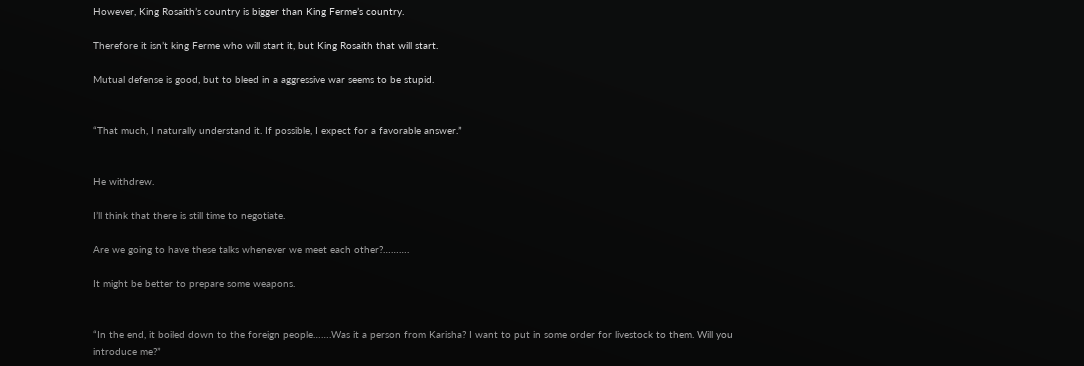However, King Rosaith’s country is bigger than King Ferme’s country.

Therefore it isn’t king Ferme who will start it, but King Rosaith that will start.

Mutual defense is good, but to bleed in a aggressive war seems to be stupid.


“That much, I naturally understand it. If possible, I expect for a favorable answer.”


He withdrew.

I’ll think that there is still time to negotiate.

Are we going to have these talks whenever we meet each other?……….

It might be better to prepare some weapons.


“In the end, it boiled down to the foreign people…….Was it a person from Karisha? I want to put in some order for livestock to them. Will you introduce me?”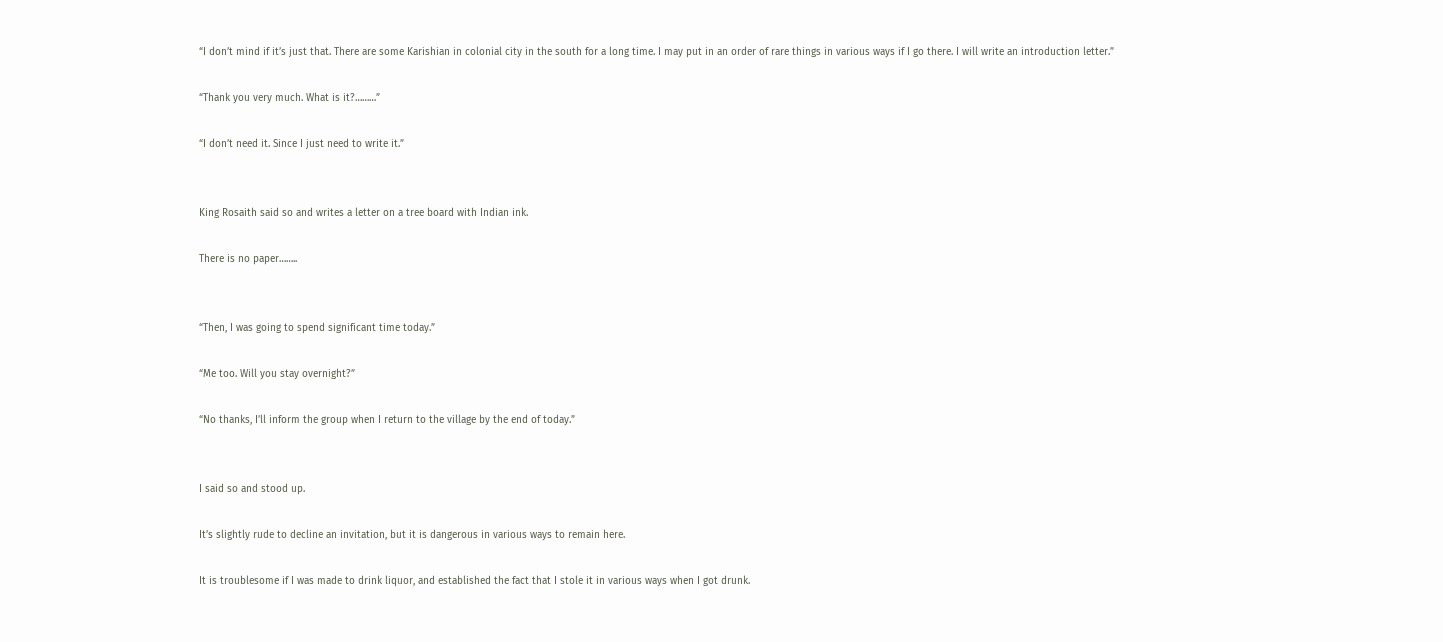“I don’t mind if it’s just that. There are some Karishian in colonial city in the south for a long time. I may put in an order of rare things in various ways if I go there. I will write an introduction letter.”

“Thank you very much. What is it?………”

“I don’t need it. Since I just need to write it.”


King Rosaith said so and writes a letter on a tree board with Indian ink.

There is no paper……..


“Then, I was going to spend significant time today.”

“Me too. Will you stay overnight?”

“No thanks, I’ll inform the group when I return to the village by the end of today.”


I said so and stood up.

It’s slightly rude to decline an invitation, but it is dangerous in various ways to remain here.

It is troublesome if I was made to drink liquor, and established the fact that I stole it in various ways when I got drunk.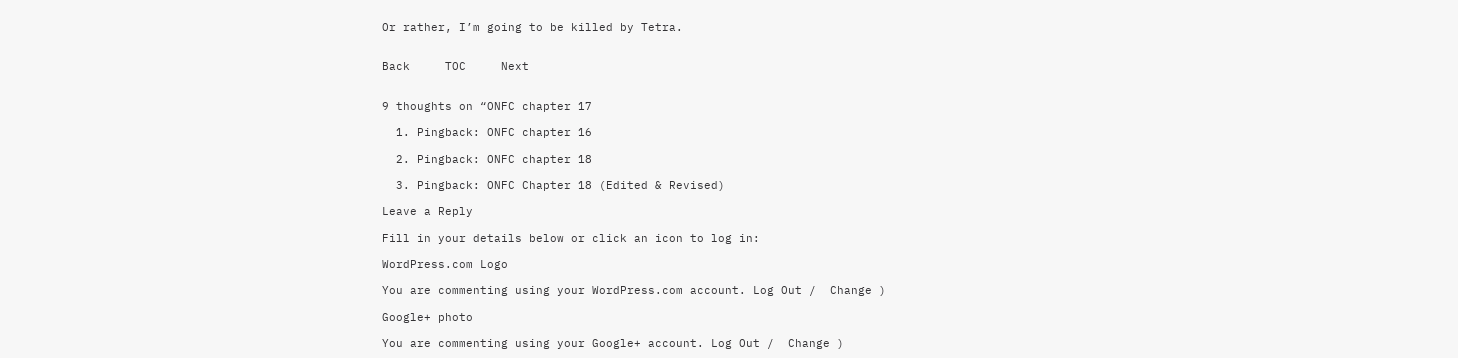Or rather, I’m going to be killed by Tetra.


Back     TOC     Next


9 thoughts on “ONFC chapter 17

  1. Pingback: ONFC chapter 16

  2. Pingback: ONFC chapter 18

  3. Pingback: ONFC Chapter 18 (Edited & Revised)

Leave a Reply

Fill in your details below or click an icon to log in:

WordPress.com Logo

You are commenting using your WordPress.com account. Log Out /  Change )

Google+ photo

You are commenting using your Google+ account. Log Out /  Change )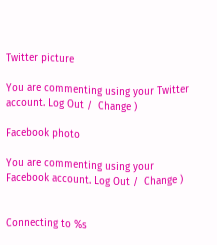Twitter picture

You are commenting using your Twitter account. Log Out /  Change )

Facebook photo

You are commenting using your Facebook account. Log Out /  Change )


Connecting to %s